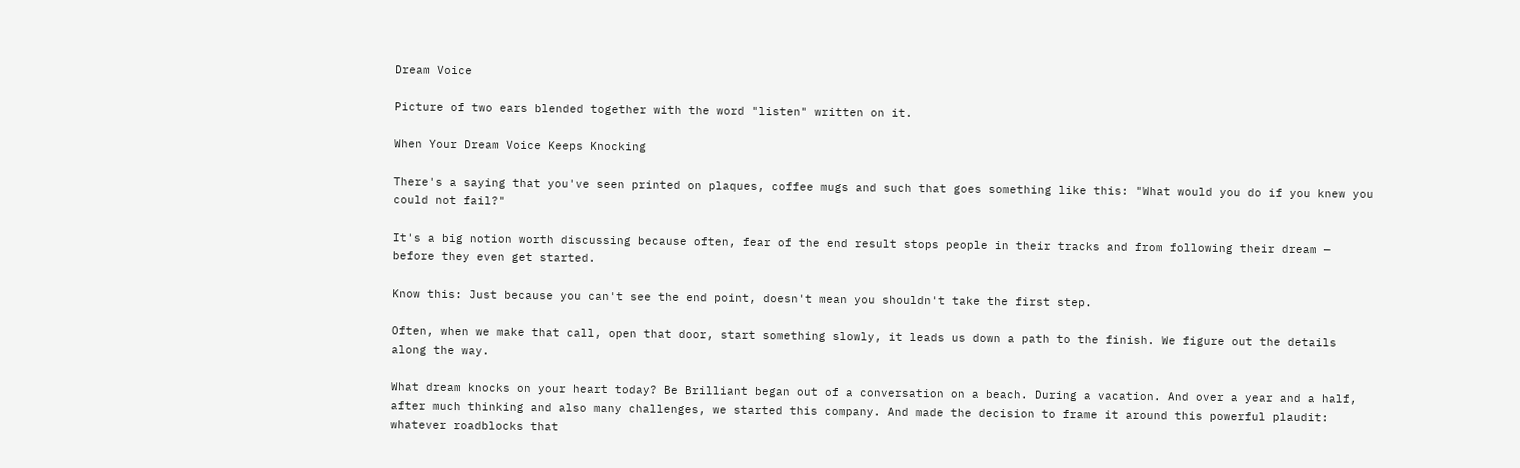Dream Voice

Picture of two ears blended together with the word "listen" written on it.

When Your Dream Voice Keeps Knocking

There's a saying that you've seen printed on plaques, coffee mugs and such that goes something like this: "What would you do if you knew you could not fail?"

It's a big notion worth discussing because often, fear of the end result stops people in their tracks and from following their dream — before they even get started.

Know this: Just because you can't see the end point, doesn't mean you shouldn't take the first step.

Often, when we make that call, open that door, start something slowly, it leads us down a path to the finish. We figure out the details along the way.

What dream knocks on your heart today? Be Brilliant began out of a conversation on a beach. During a vacation. And over a year and a half, after much thinking and also many challenges, we started this company. And made the decision to frame it around this powerful plaudit: whatever roadblocks that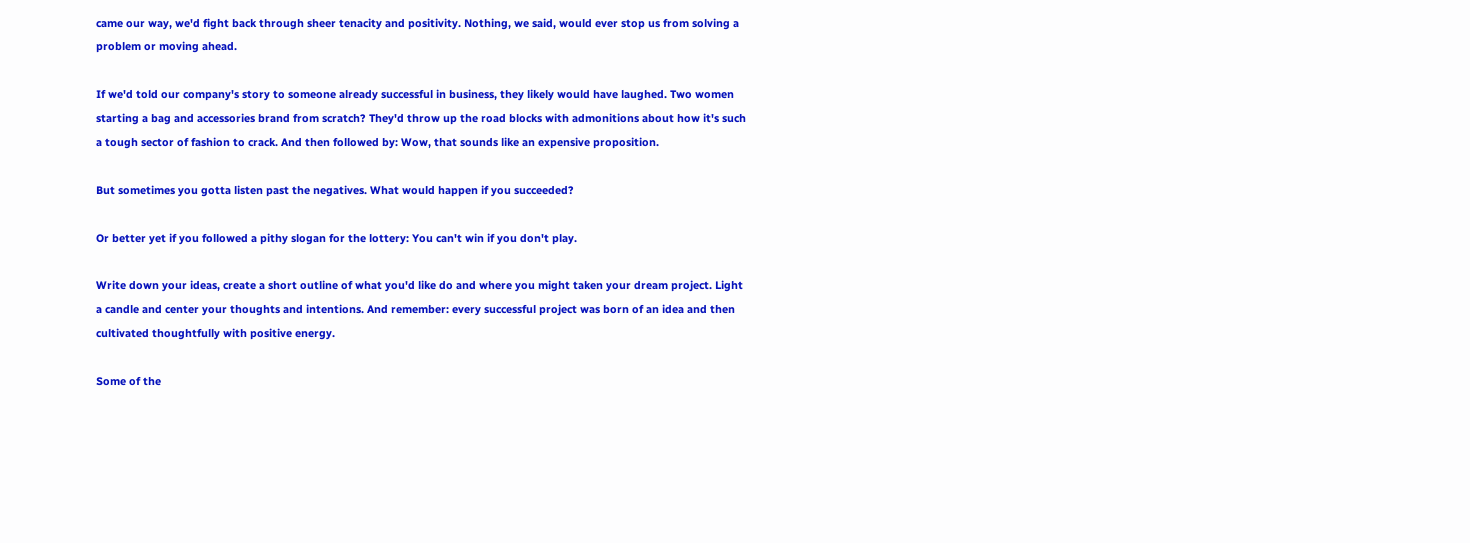came our way, we'd fight back through sheer tenacity and positivity. Nothing, we said, would ever stop us from solving a problem or moving ahead.

If we'd told our company's story to someone already successful in business, they likely would have laughed. Two women starting a bag and accessories brand from scratch? They'd throw up the road blocks with admonitions about how it's such a tough sector of fashion to crack. And then followed by: Wow, that sounds like an expensive proposition.

But sometimes you gotta listen past the negatives. What would happen if you succeeded?

Or better yet if you followed a pithy slogan for the lottery: You can't win if you don't play.

Write down your ideas, create a short outline of what you'd like do and where you might taken your dream project. Light a candle and center your thoughts and intentions. And remember: every successful project was born of an idea and then cultivated thoughtfully with positive energy.

Some of the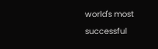world's most successful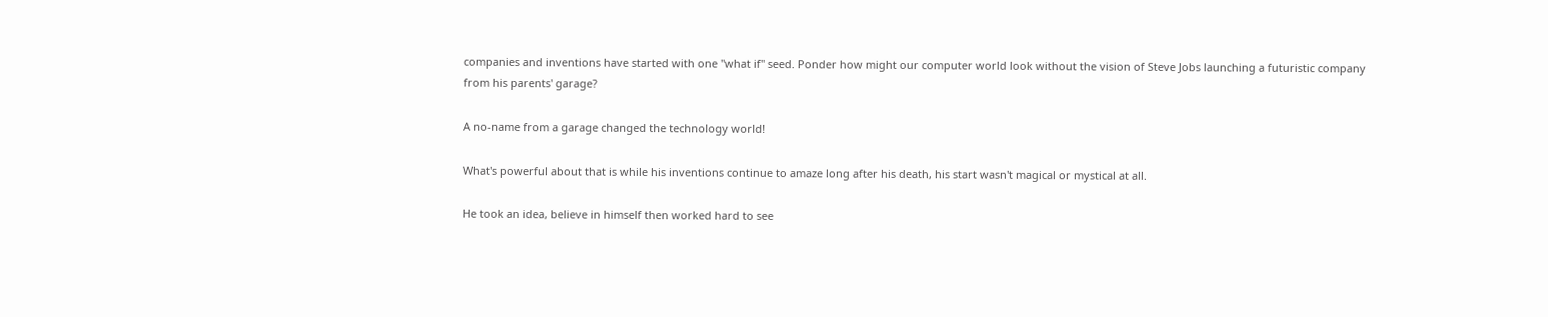companies and inventions have started with one "what if" seed. Ponder how might our computer world look without the vision of Steve Jobs launching a futuristic company from his parents' garage?

A no-name from a garage changed the technology world!

What's powerful about that is while his inventions continue to amaze long after his death, his start wasn't magical or mystical at all.

He took an idea, believe in himself then worked hard to see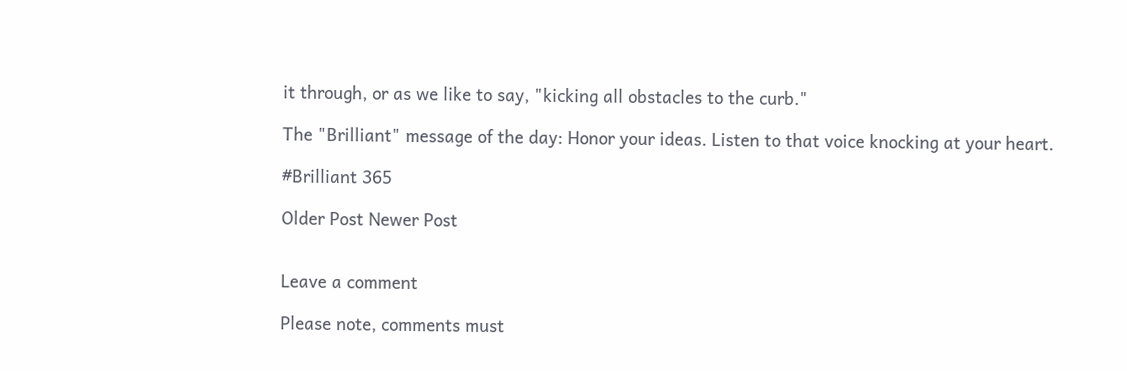it through, or as we like to say, "kicking all obstacles to the curb."

The "Brilliant" message of the day: Honor your ideas. Listen to that voice knocking at your heart.

#Brilliant 365

Older Post Newer Post


Leave a comment

Please note, comments must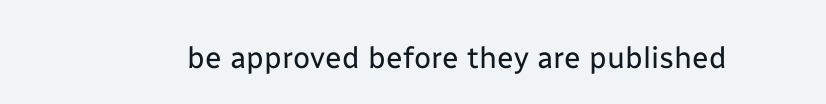be approved before they are published